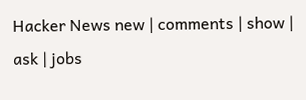Hacker News new | comments | show | ask | jobs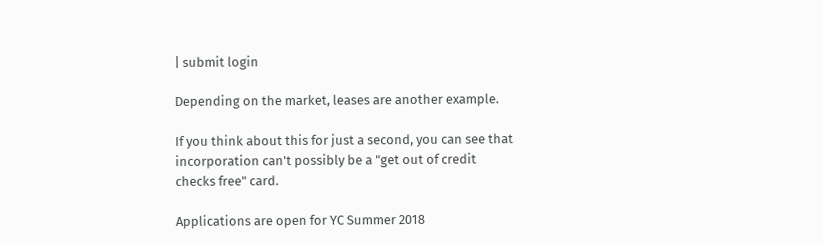| submit login

Depending on the market, leases are another example.

If you think about this for just a second, you can see that incorporation can't possibly be a "get out of credit checks free" card.

Applications are open for YC Summer 2018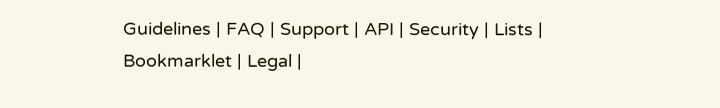Guidelines | FAQ | Support | API | Security | Lists | Bookmarklet | Legal |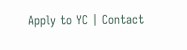Apply to YC | Contact